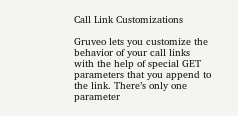Call Link Customizations

Gruveo lets you customize the behavior of your call links with the help of special GET parameters that you append to the link. There’s only one parameter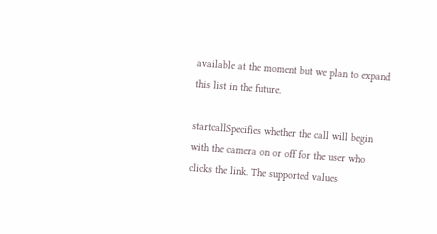available at the moment but we plan to expand this list in the future.

startcallSpecifies whether the call will begin with the camera on or off for the user who clicks the link. The supported values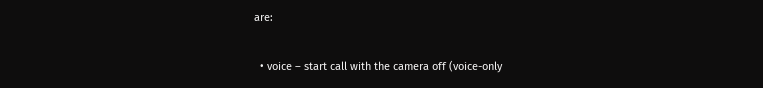are:

  • voice – start call with the camera off (voice-only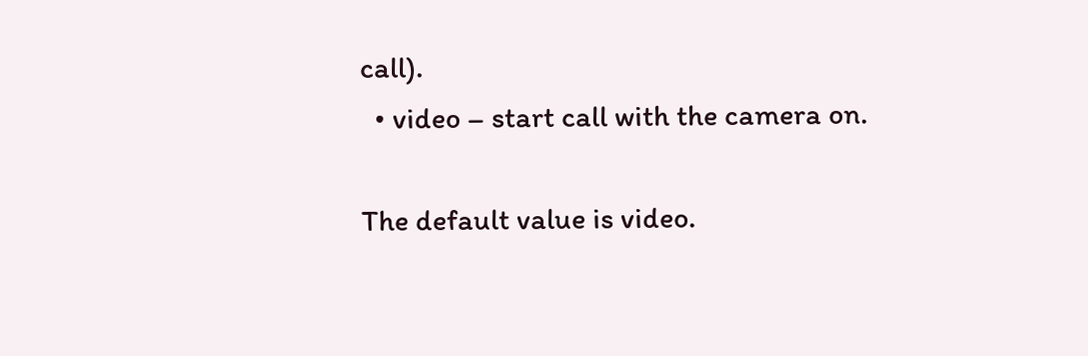call).
  • video – start call with the camera on.

The default value is video.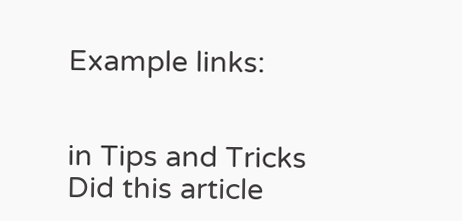Example links:


in Tips and Tricks
Did this article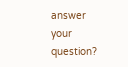answer your question?